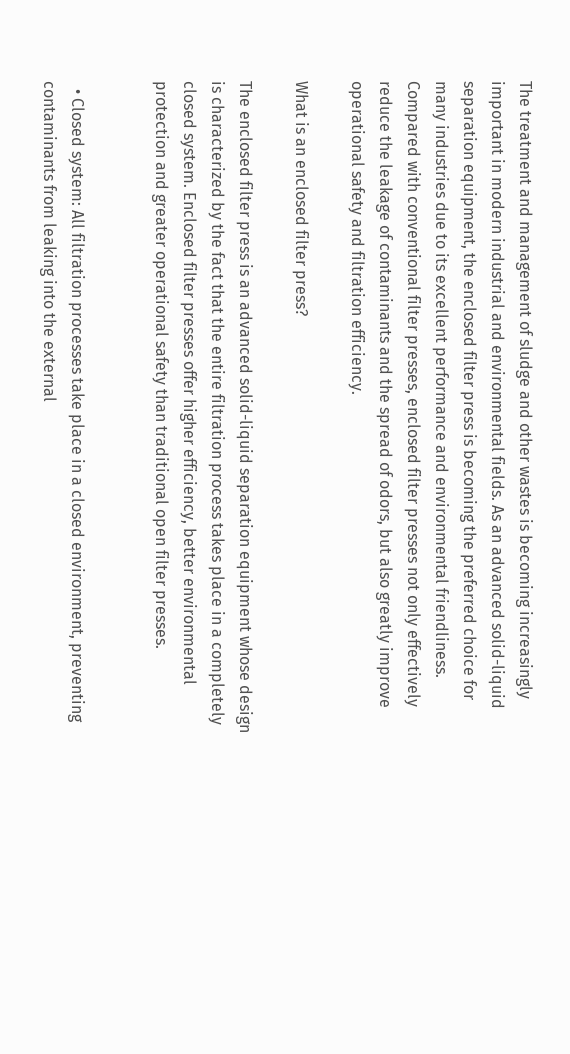The treatment and management of sludge and other wastes is becoming increasingly important in modern industrial and environmental fields. As an advanced solid-liquid separation equipment, the enclosed filter press is becoming the preferred choice for many industries due to its excellent performance and environmental friendliness. Compared with conventional filter presses, enclosed filter presses not only effectively reduce the leakage of contaminants and the spread of odors, but also greatly improve operational safety and filtration efficiency.

What is an enclosed filter press?

The enclosed filter press is an advanced solid-liquid separation equipment whose design is characterized by the fact that the entire filtration process takes place in a completely closed system. Enclosed filter presses offer higher efficiency, better environmental protection and greater operational safety than traditional open filter presses.


  • Closed system: All filtration processes take place in a closed environment, preventing contaminants from leaking into the external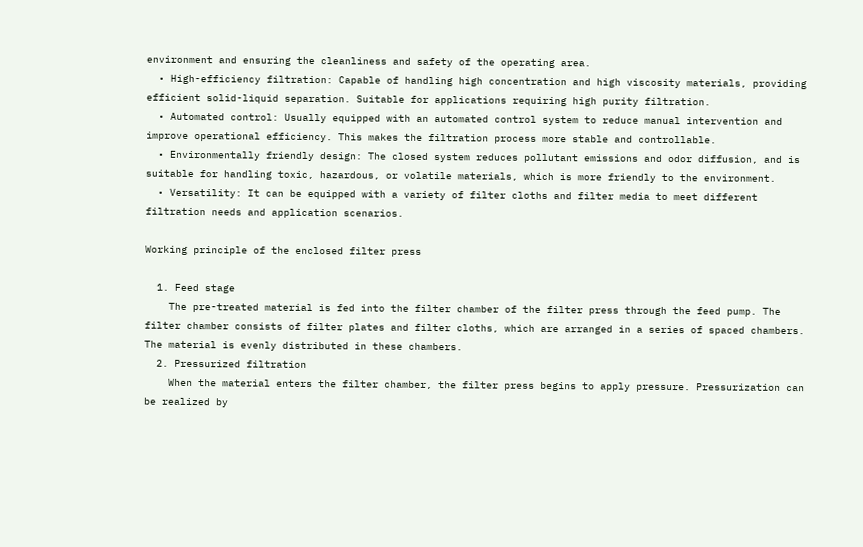environment and ensuring the cleanliness and safety of the operating area.
  • High-efficiency filtration: Capable of handling high concentration and high viscosity materials, providing efficient solid-liquid separation. Suitable for applications requiring high purity filtration.
  • Automated control: Usually equipped with an automated control system to reduce manual intervention and improve operational efficiency. This makes the filtration process more stable and controllable.
  • Environmentally friendly design: The closed system reduces pollutant emissions and odor diffusion, and is suitable for handling toxic, hazardous, or volatile materials, which is more friendly to the environment.
  • Versatility: It can be equipped with a variety of filter cloths and filter media to meet different filtration needs and application scenarios.

Working principle of the enclosed filter press

  1. Feed stage
    The pre-treated material is fed into the filter chamber of the filter press through the feed pump. The filter chamber consists of filter plates and filter cloths, which are arranged in a series of spaced chambers. The material is evenly distributed in these chambers.
  2. Pressurized filtration
    When the material enters the filter chamber, the filter press begins to apply pressure. Pressurization can be realized by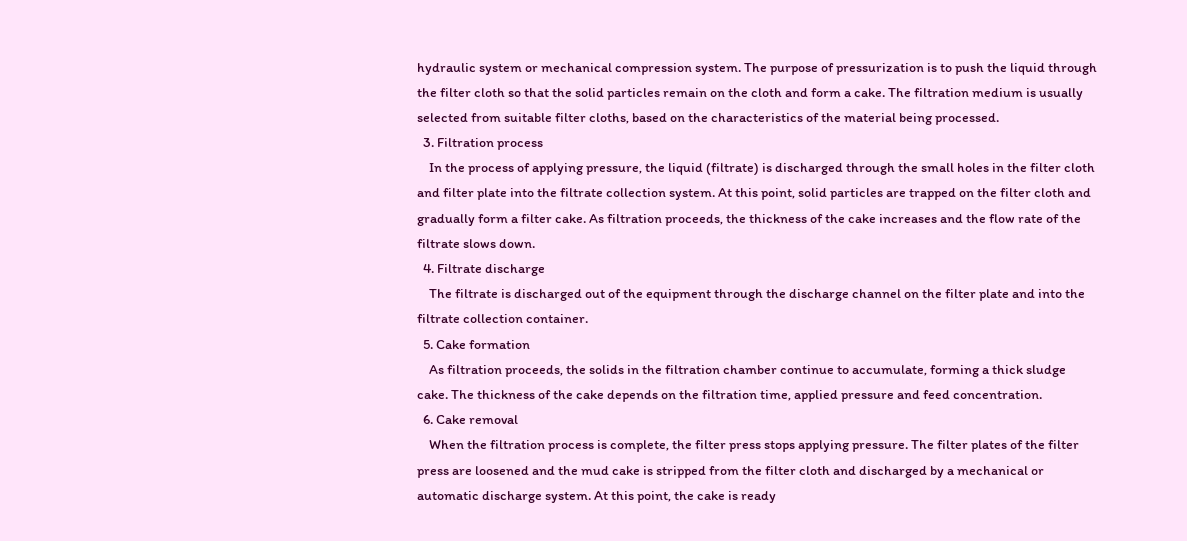hydraulic system or mechanical compression system. The purpose of pressurization is to push the liquid through the filter cloth so that the solid particles remain on the cloth and form a cake. The filtration medium is usually selected from suitable filter cloths, based on the characteristics of the material being processed.
  3. Filtration process
    In the process of applying pressure, the liquid (filtrate) is discharged through the small holes in the filter cloth and filter plate into the filtrate collection system. At this point, solid particles are trapped on the filter cloth and gradually form a filter cake. As filtration proceeds, the thickness of the cake increases and the flow rate of the filtrate slows down.
  4. Filtrate discharge
    The filtrate is discharged out of the equipment through the discharge channel on the filter plate and into the filtrate collection container.
  5. Cake formation
    As filtration proceeds, the solids in the filtration chamber continue to accumulate, forming a thick sludge cake. The thickness of the cake depends on the filtration time, applied pressure and feed concentration.
  6. Cake removal
    When the filtration process is complete, the filter press stops applying pressure. The filter plates of the filter press are loosened and the mud cake is stripped from the filter cloth and discharged by a mechanical or automatic discharge system. At this point, the cake is ready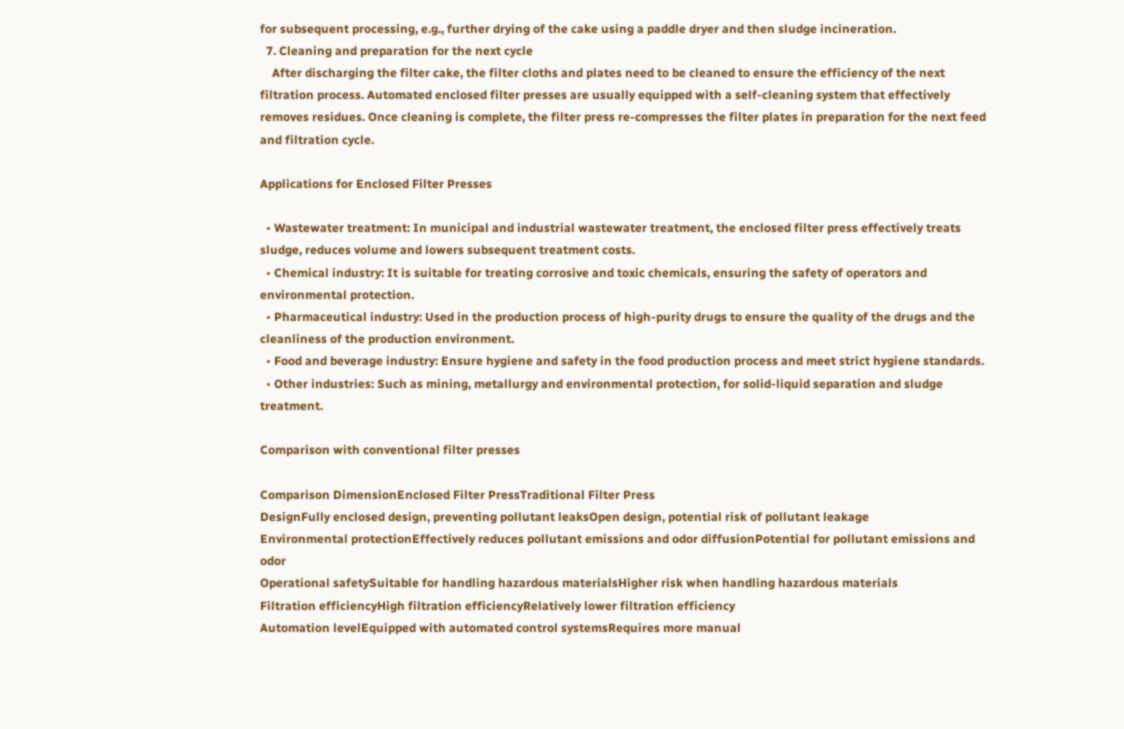for subsequent processing, e.g., further drying of the cake using a paddle dryer and then sludge incineration.
  7. Cleaning and preparation for the next cycle
    After discharging the filter cake, the filter cloths and plates need to be cleaned to ensure the efficiency of the next filtration process. Automated enclosed filter presses are usually equipped with a self-cleaning system that effectively removes residues. Once cleaning is complete, the filter press re-compresses the filter plates in preparation for the next feed and filtration cycle.

Applications for Enclosed Filter Presses

  • Wastewater treatment: In municipal and industrial wastewater treatment, the enclosed filter press effectively treats sludge, reduces volume and lowers subsequent treatment costs.
  • Chemical industry: It is suitable for treating corrosive and toxic chemicals, ensuring the safety of operators and environmental protection.
  • Pharmaceutical industry: Used in the production process of high-purity drugs to ensure the quality of the drugs and the cleanliness of the production environment.
  • Food and beverage industry: Ensure hygiene and safety in the food production process and meet strict hygiene standards.
  • Other industries: Such as mining, metallurgy and environmental protection, for solid-liquid separation and sludge treatment.

Comparison with conventional filter presses

Comparison DimensionEnclosed Filter PressTraditional Filter Press
DesignFully enclosed design, preventing pollutant leaksOpen design, potential risk of pollutant leakage
Environmental protectionEffectively reduces pollutant emissions and odor diffusionPotential for pollutant emissions and odor
Operational safetySuitable for handling hazardous materialsHigher risk when handling hazardous materials
Filtration efficiencyHigh filtration efficiencyRelatively lower filtration efficiency
Automation levelEquipped with automated control systemsRequires more manual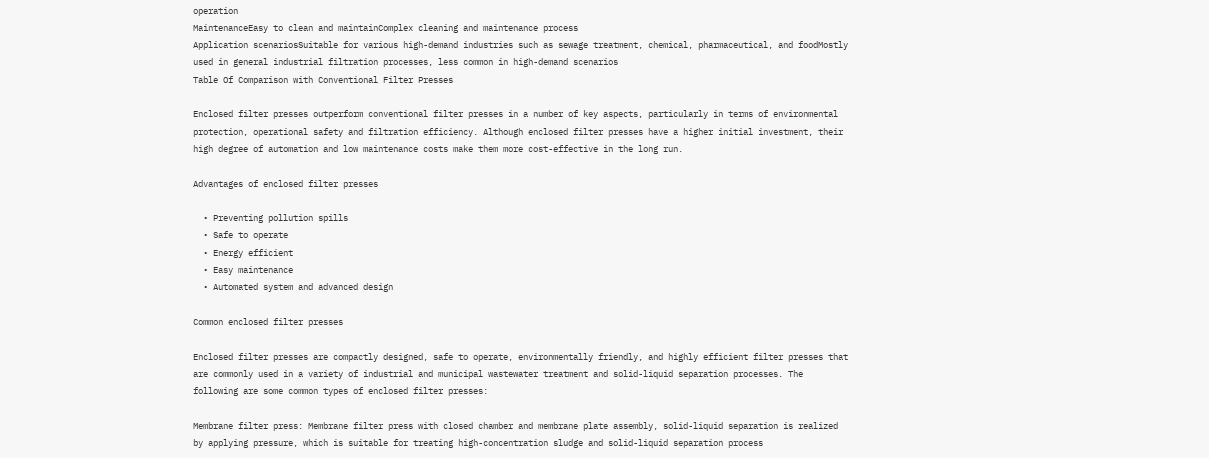operation
MaintenanceEasy to clean and maintainComplex cleaning and maintenance process
Application scenariosSuitable for various high-demand industries such as sewage treatment, chemical, pharmaceutical, and foodMostly used in general industrial filtration processes, less common in high-demand scenarios
Table Of Comparison with Conventional Filter Presses

Enclosed filter presses outperform conventional filter presses in a number of key aspects, particularly in terms of environmental protection, operational safety and filtration efficiency. Although enclosed filter presses have a higher initial investment, their high degree of automation and low maintenance costs make them more cost-effective in the long run.

Advantages of enclosed filter presses

  • Preventing pollution spills
  • Safe to operate
  • Energy efficient
  • Easy maintenance
  • Automated system and advanced design

Common enclosed filter presses

Enclosed filter presses are compactly designed, safe to operate, environmentally friendly, and highly efficient filter presses that are commonly used in a variety of industrial and municipal wastewater treatment and solid-liquid separation processes. The following are some common types of enclosed filter presses:

Membrane filter press: Membrane filter press with closed chamber and membrane plate assembly, solid-liquid separation is realized by applying pressure, which is suitable for treating high-concentration sludge and solid-liquid separation process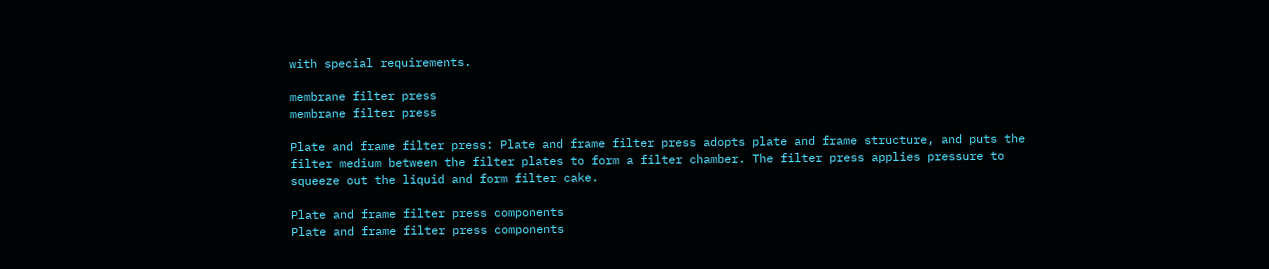with special requirements.

membrane filter press
membrane filter press

Plate and frame filter press: Plate and frame filter press adopts plate and frame structure, and puts the filter medium between the filter plates to form a filter chamber. The filter press applies pressure to squeeze out the liquid and form filter cake.

Plate and frame filter press components
Plate and frame filter press components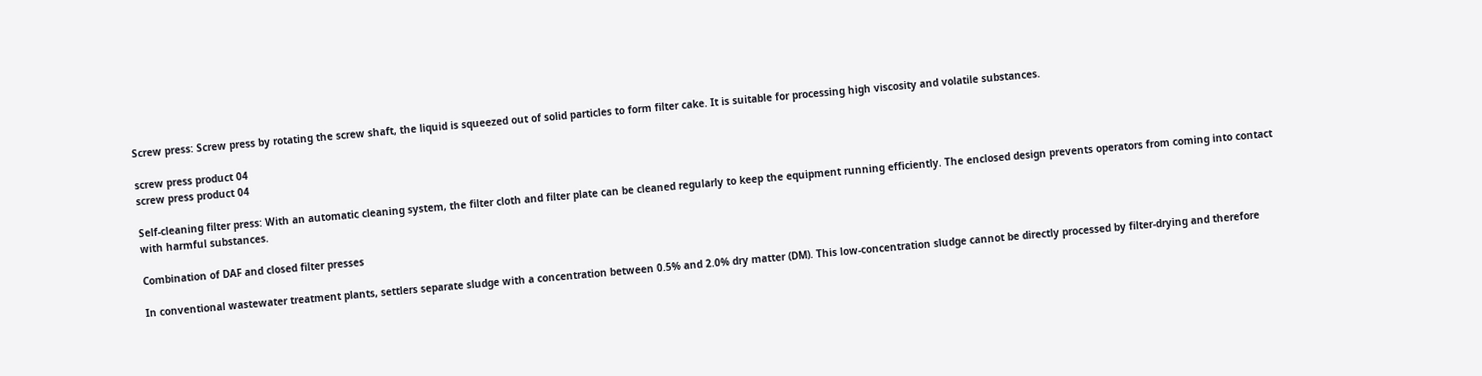Screw press: Screw press by rotating the screw shaft, the liquid is squeezed out of solid particles to form filter cake. It is suitable for processing high viscosity and volatile substances.

screw press product 04
screw press product 04

Self-cleaning filter press: With an automatic cleaning system, the filter cloth and filter plate can be cleaned regularly to keep the equipment running efficiently. The enclosed design prevents operators from coming into contact with harmful substances.

Combination of DAF and closed filter presses

In conventional wastewater treatment plants, settlers separate sludge with a concentration between 0.5% and 2.0% dry matter (DM). This low-concentration sludge cannot be directly processed by filter-drying and therefore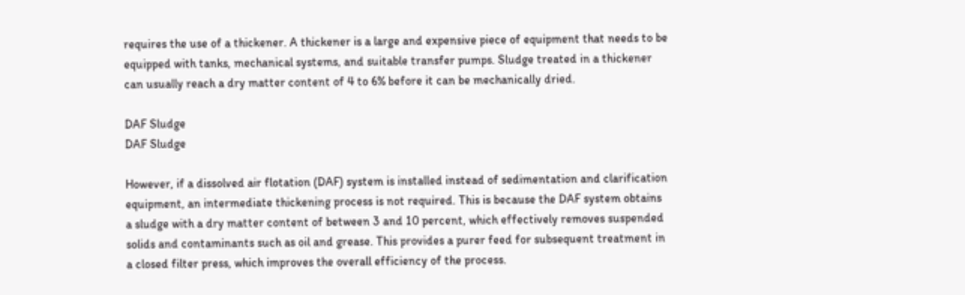requires the use of a thickener. A thickener is a large and expensive piece of equipment that needs to be equipped with tanks, mechanical systems, and suitable transfer pumps. Sludge treated in a thickener can usually reach a dry matter content of 4 to 6% before it can be mechanically dried.

DAF Sludge
DAF Sludge

However, if a dissolved air flotation (DAF) system is installed instead of sedimentation and clarification equipment, an intermediate thickening process is not required. This is because the DAF system obtains a sludge with a dry matter content of between 3 and 10 percent, which effectively removes suspended solids and contaminants such as oil and grease. This provides a purer feed for subsequent treatment in a closed filter press, which improves the overall efficiency of the process.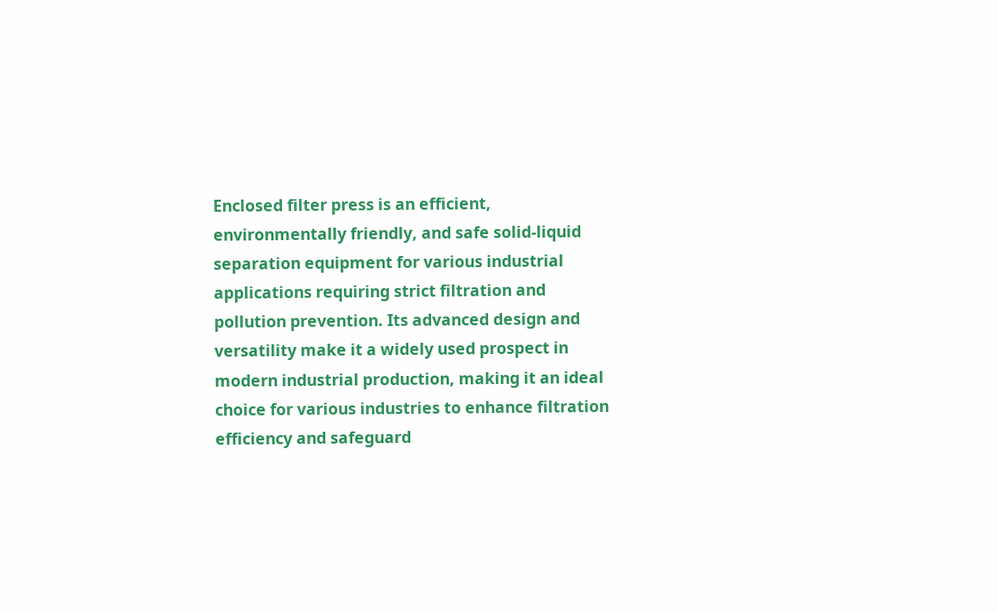Enclosed filter press is an efficient, environmentally friendly, and safe solid-liquid separation equipment for various industrial applications requiring strict filtration and pollution prevention. Its advanced design and versatility make it a widely used prospect in modern industrial production, making it an ideal choice for various industries to enhance filtration efficiency and safeguard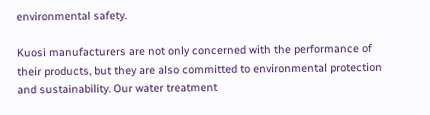environmental safety.

Kuosi manufacturers are not only concerned with the performance of their products, but they are also committed to environmental protection and sustainability. Our water treatment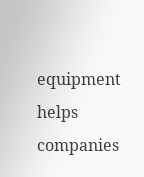equipment helps companies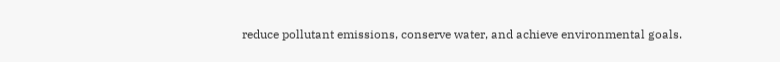reduce pollutant emissions, conserve water, and achieve environmental goals.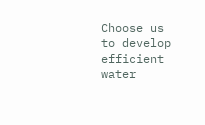Choose us to develop efficient water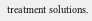treatment solutions.